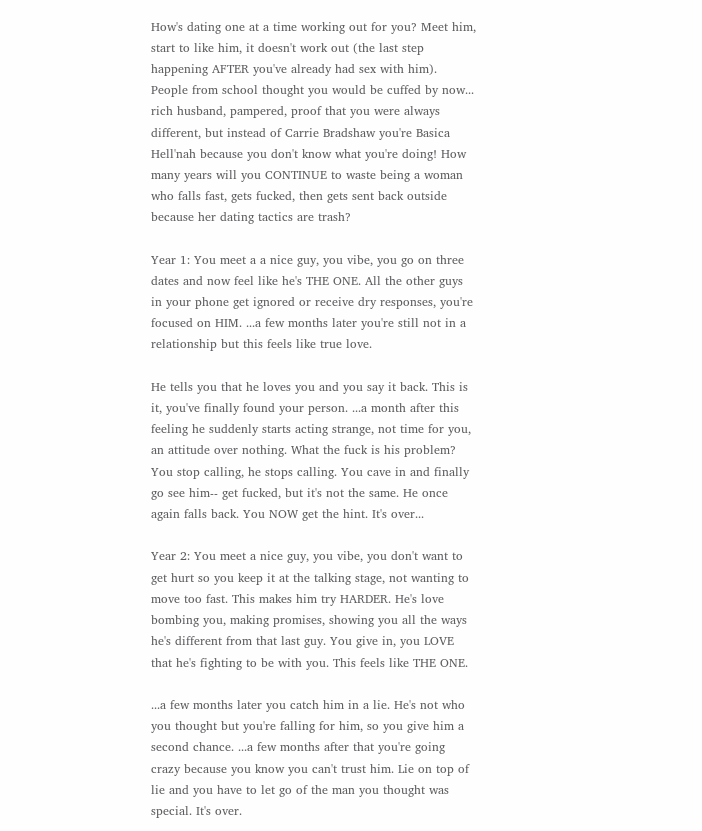How's dating one at a time working out for you? Meet him, start to like him, it doesn't work out (the last step happening AFTER you've already had sex with him). People from school thought you would be cuffed by now... rich husband, pampered, proof that you were always different, but instead of Carrie Bradshaw you're Basica Hell'nah because you don't know what you're doing! How many years will you CONTINUE to waste being a woman who falls fast, gets fucked, then gets sent back outside because her dating tactics are trash?

Year 1: You meet a a nice guy, you vibe, you go on three dates and now feel like he's THE ONE. All the other guys in your phone get ignored or receive dry responses, you're focused on HIM. ...a few months later you're still not in a relationship but this feels like true love.

He tells you that he loves you and you say it back. This is it, you've finally found your person. ...a month after this feeling he suddenly starts acting strange, not time for you, an attitude over nothing. What the fuck is his problem? You stop calling, he stops calling. You cave in and finally go see him-- get fucked, but it's not the same. He once again falls back. You NOW get the hint. It's over...

Year 2: You meet a nice guy, you vibe, you don't want to get hurt so you keep it at the talking stage, not wanting to move too fast. This makes him try HARDER. He's love bombing you, making promises, showing you all the ways he's different from that last guy. You give in, you LOVE that he's fighting to be with you. This feels like THE ONE.

...a few months later you catch him in a lie. He's not who you thought but you're falling for him, so you give him a second chance. ...a few months after that you're going crazy because you know you can't trust him. Lie on top of lie and you have to let go of the man you thought was special. It's over.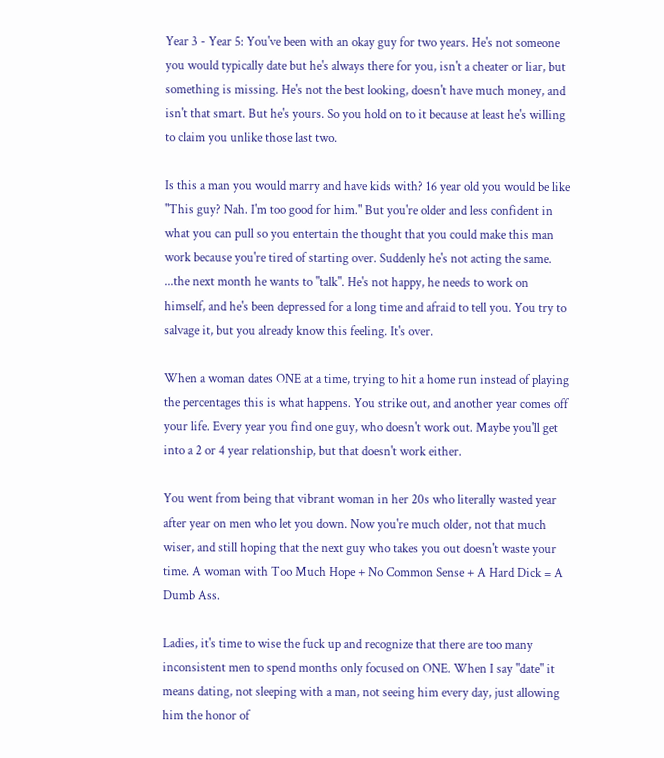Year 3 - Year 5: You've been with an okay guy for two years. He's not someone you would typically date but he's always there for you, isn't a cheater or liar, but something is missing. He's not the best looking, doesn't have much money, and isn't that smart. But he's yours. So you hold on to it because at least he's willing to claim you unlike those last two.

Is this a man you would marry and have kids with? 16 year old you would be like "This guy? Nah. I'm too good for him." But you're older and less confident in what you can pull so you entertain the thought that you could make this man work because you're tired of starting over. Suddenly he's not acting the same. ...the next month he wants to "talk". He's not happy, he needs to work on himself, and he's been depressed for a long time and afraid to tell you. You try to salvage it, but you already know this feeling. It's over.

When a woman dates ONE at a time, trying to hit a home run instead of playing the percentages this is what happens. You strike out, and another year comes off your life. Every year you find one guy, who doesn't work out. Maybe you'll get into a 2 or 4 year relationship, but that doesn't work either.

You went from being that vibrant woman in her 20s who literally wasted year after year on men who let you down. Now you're much older, not that much wiser, and still hoping that the next guy who takes you out doesn't waste your time. A woman with Too Much Hope + No Common Sense + A Hard Dick = A Dumb Ass.

Ladies, it's time to wise the fuck up and recognize that there are too many inconsistent men to spend months only focused on ONE. When I say "date" it means dating, not sleeping with a man, not seeing him every day, just allowing him the honor of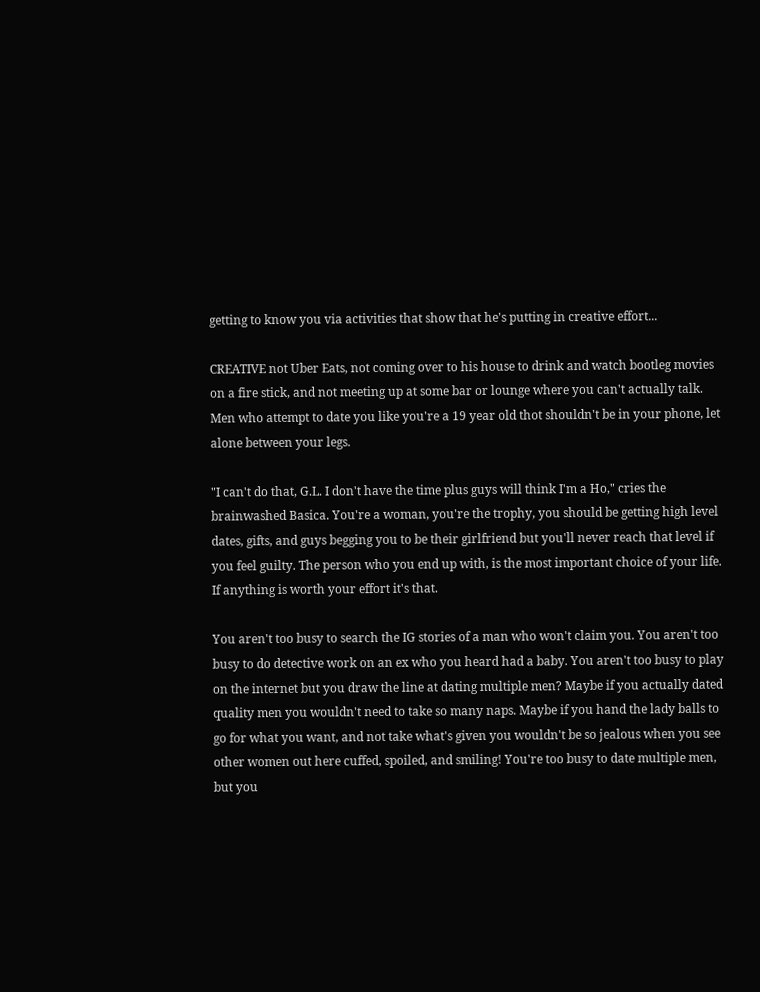getting to know you via activities that show that he's putting in creative effort...

CREATIVE not Uber Eats, not coming over to his house to drink and watch bootleg movies on a fire stick, and not meeting up at some bar or lounge where you can't actually talk. Men who attempt to date you like you're a 19 year old thot shouldn't be in your phone, let alone between your legs.

"I can't do that, G.L. I don't have the time plus guys will think I'm a Ho," cries the brainwashed Basica. You're a woman, you're the trophy, you should be getting high level dates, gifts, and guys begging you to be their girlfriend but you'll never reach that level if you feel guilty. The person who you end up with, is the most important choice of your life. If anything is worth your effort it's that.

You aren't too busy to search the IG stories of a man who won't claim you. You aren't too busy to do detective work on an ex who you heard had a baby. You aren't too busy to play on the internet but you draw the line at dating multiple men? Maybe if you actually dated quality men you wouldn't need to take so many naps. Maybe if you hand the lady balls to go for what you want, and not take what's given you wouldn't be so jealous when you see other women out here cuffed, spoiled, and smiling! You're too busy to date multiple men, but you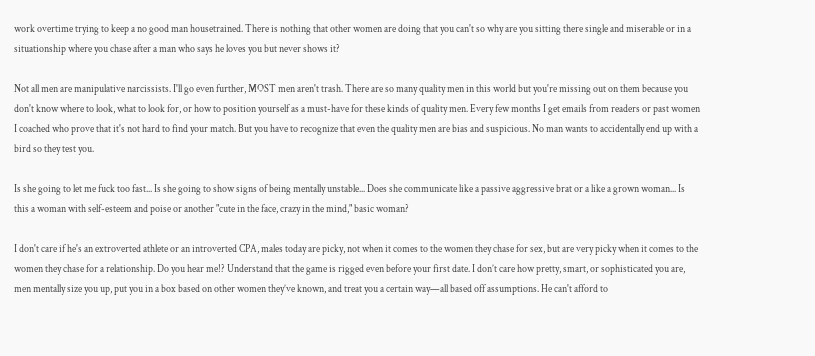work overtime trying to keep a no good man housetrained. There is nothing that other women are doing that you can't so why are you sitting there single and miserable or in a situationship where you chase after a man who says he loves you but never shows it?

Not all men are manipulative narcissists. I'll go even further, MOST men aren't trash. There are so many quality men in this world but you're missing out on them because you don't know where to look, what to look for, or how to position yourself as a must-have for these kinds of quality men. Every few months I get emails from readers or past women I coached who prove that it's not hard to find your match. But you have to recognize that even the quality men are bias and suspicious. No man wants to accidentally end up with a bird so they test you.

Is she going to let me fuck too fast... Is she going to show signs of being mentally unstable... Does she communicate like a passive aggressive brat or a like a grown woman... Is this a woman with self-esteem and poise or another "cute in the face, crazy in the mind," basic woman?

I don't care if he's an extroverted athlete or an introverted CPA, males today are picky, not when it comes to the women they chase for sex, but are very picky when it comes to the women they chase for a relationship. Do you hear me!? Understand that the game is rigged even before your first date. I don’t care how pretty, smart, or sophisticated you are, men mentally size you up, put you in a box based on other women they’ve known, and treat you a certain way—all based off assumptions. He can't afford to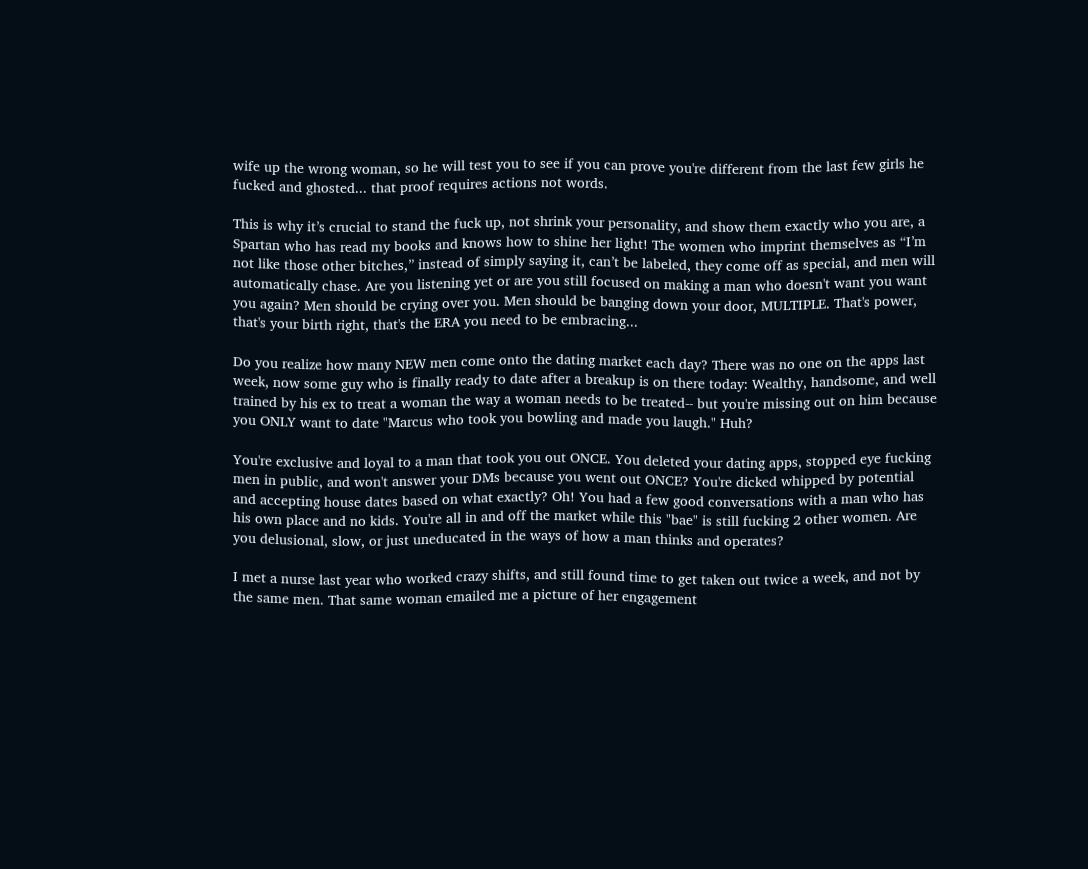wife up the wrong woman, so he will test you to see if you can prove you're different from the last few girls he fucked and ghosted... that proof requires actions not words.

This is why it’s crucial to stand the fuck up, not shrink your personality, and show them exactly who you are, a Spartan who has read my books and knows how to shine her light! The women who imprint themselves as “I’m not like those other bitches,” instead of simply saying it, can’t be labeled, they come off as special, and men will automatically chase. Are you listening yet or are you still focused on making a man who doesn't want you want you again? Men should be crying over you. Men should be banging down your door, MULTIPLE. That's power, that's your birth right, that's the ERA you need to be embracing...

Do you realize how many NEW men come onto the dating market each day? There was no one on the apps last week, now some guy who is finally ready to date after a breakup is on there today: Wealthy, handsome, and well trained by his ex to treat a woman the way a woman needs to be treated-- but you're missing out on him because you ONLY want to date "Marcus who took you bowling and made you laugh." Huh?

You're exclusive and loyal to a man that took you out ONCE. You deleted your dating apps, stopped eye fucking men in public, and won't answer your DMs because you went out ONCE? You're dicked whipped by potential and accepting house dates based on what exactly? Oh! You had a few good conversations with a man who has his own place and no kids. You're all in and off the market while this "bae" is still fucking 2 other women. Are you delusional, slow, or just uneducated in the ways of how a man thinks and operates?

I met a nurse last year who worked crazy shifts, and still found time to get taken out twice a week, and not by the same men. That same woman emailed me a picture of her engagement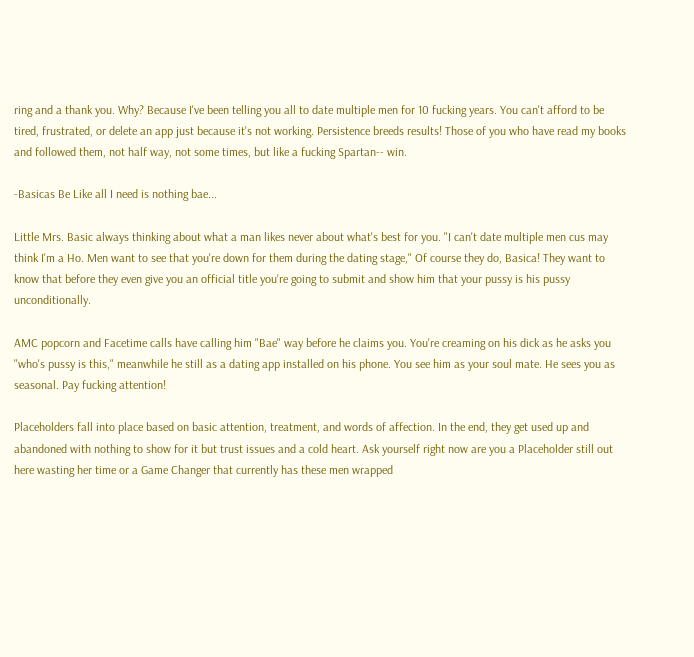ring and a thank you. Why? Because I've been telling you all to date multiple men for 10 fucking years. You can't afford to be tired, frustrated, or delete an app just because it's not working. Persistence breeds results! Those of you who have read my books and followed them, not half way, not some times, but like a fucking Spartan-- win.

-Basicas Be Like all I need is nothing bae...

Little Mrs. Basic always thinking about what a man likes never about what's best for you. "I can't date multiple men cus may think I'm a Ho. Men want to see that you're down for them during the dating stage," Of course they do, Basica! They want to know that before they even give you an official title you're going to submit and show him that your pussy is his pussy unconditionally.

AMC popcorn and Facetime calls have calling him "Bae" way before he claims you. You're creaming on his dick as he asks you "who's pussy is this," meanwhile he still as a dating app installed on his phone. You see him as your soul mate. He sees you as seasonal. Pay fucking attention!

Placeholders fall into place based on basic attention, treatment, and words of affection. In the end, they get used up and abandoned with nothing to show for it but trust issues and a cold heart. Ask yourself right now are you a Placeholder still out here wasting her time or a Game Changer that currently has these men wrapped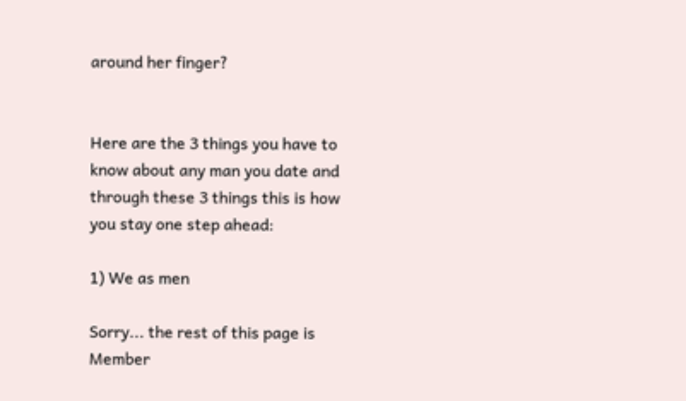around her finger?


Here are the 3 things you have to know about any man you date and through these 3 things this is how you stay one step ahead:

1) We as men

Sorry... the rest of this page is Member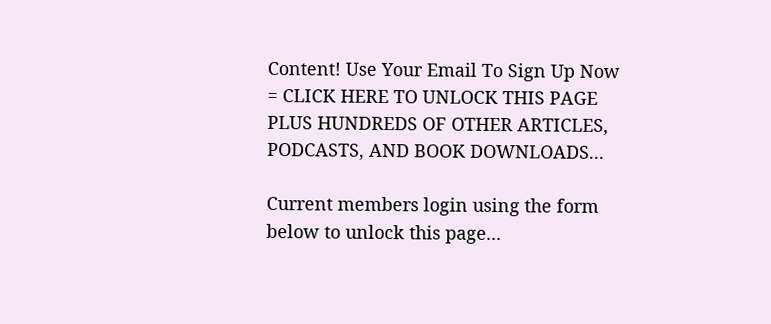Content! Use Your Email To Sign Up Now = CLICK HERE TO UNLOCK THIS PAGE PLUS HUNDREDS OF OTHER ARTICLES, PODCASTS, AND BOOK DOWNLOADS...

Current members login using the form below to unlock this page...